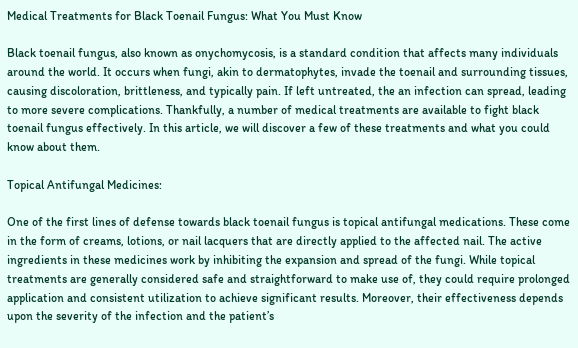Medical Treatments for Black Toenail Fungus: What You Must Know

Black toenail fungus, also known as onychomycosis, is a standard condition that affects many individuals around the world. It occurs when fungi, akin to dermatophytes, invade the toenail and surrounding tissues, causing discoloration, brittleness, and typically pain. If left untreated, the an infection can spread, leading to more severe complications. Thankfully, a number of medical treatments are available to fight black toenail fungus effectively. In this article, we will discover a few of these treatments and what you could know about them.

Topical Antifungal Medicines:

One of the first lines of defense towards black toenail fungus is topical antifungal medications. These come in the form of creams, lotions, or nail lacquers that are directly applied to the affected nail. The active ingredients in these medicines work by inhibiting the expansion and spread of the fungi. While topical treatments are generally considered safe and straightforward to make use of, they could require prolonged application and consistent utilization to achieve significant results. Moreover, their effectiveness depends upon the severity of the infection and the patient’s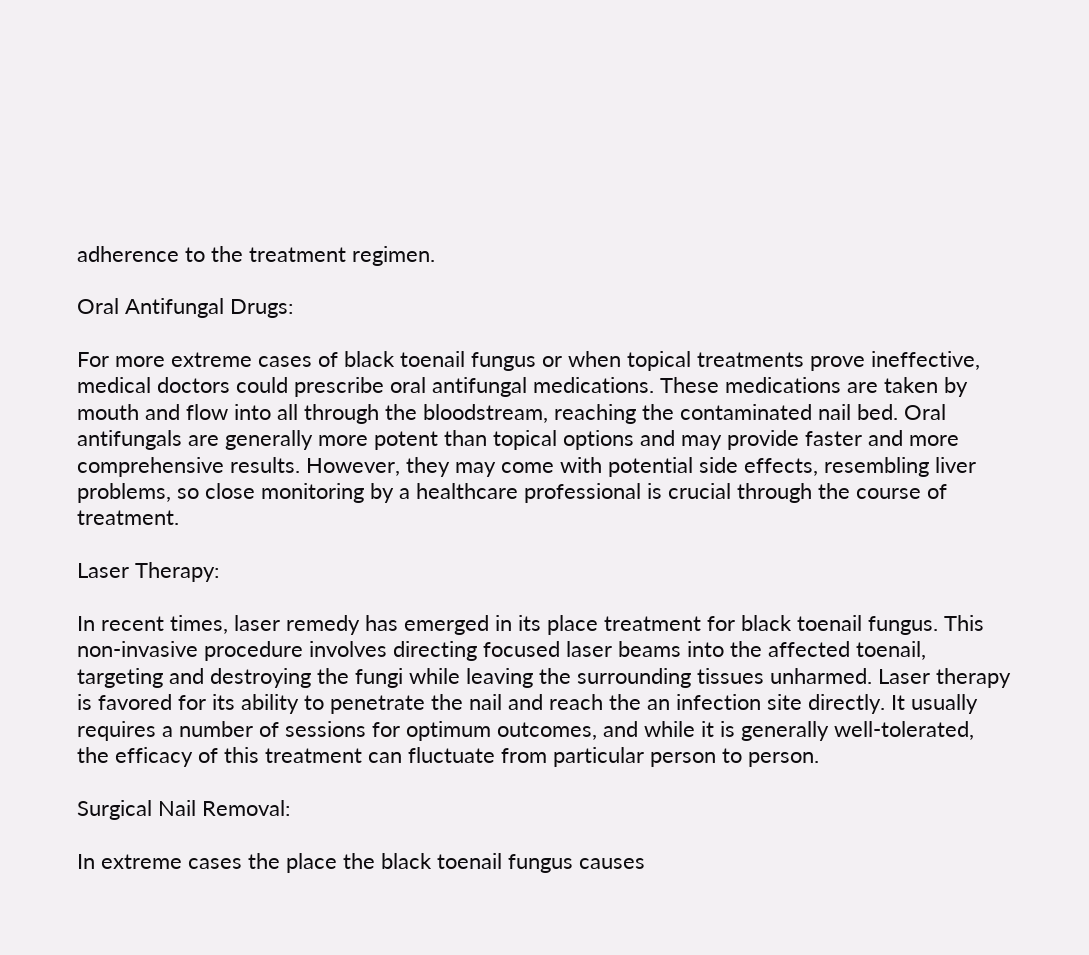adherence to the treatment regimen.

Oral Antifungal Drugs:

For more extreme cases of black toenail fungus or when topical treatments prove ineffective, medical doctors could prescribe oral antifungal medications. These medications are taken by mouth and flow into all through the bloodstream, reaching the contaminated nail bed. Oral antifungals are generally more potent than topical options and may provide faster and more comprehensive results. However, they may come with potential side effects, resembling liver problems, so close monitoring by a healthcare professional is crucial through the course of treatment.

Laser Therapy:

In recent times, laser remedy has emerged in its place treatment for black toenail fungus. This non-invasive procedure involves directing focused laser beams into the affected toenail, targeting and destroying the fungi while leaving the surrounding tissues unharmed. Laser therapy is favored for its ability to penetrate the nail and reach the an infection site directly. It usually requires a number of sessions for optimum outcomes, and while it is generally well-tolerated, the efficacy of this treatment can fluctuate from particular person to person.

Surgical Nail Removal:

In extreme cases the place the black toenail fungus causes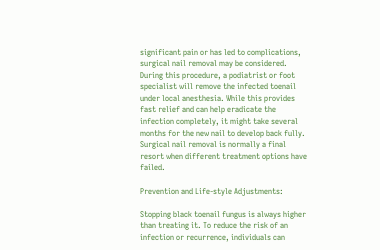significant pain or has led to complications, surgical nail removal may be considered. During this procedure, a podiatrist or foot specialist will remove the infected toenail under local anesthesia. While this provides fast relief and can help eradicate the infection completely, it might take several months for the new nail to develop back fully. Surgical nail removal is normally a final resort when different treatment options have failed.

Prevention and Life-style Adjustments:

Stopping black toenail fungus is always higher than treating it. To reduce the risk of an infection or recurrence, individuals can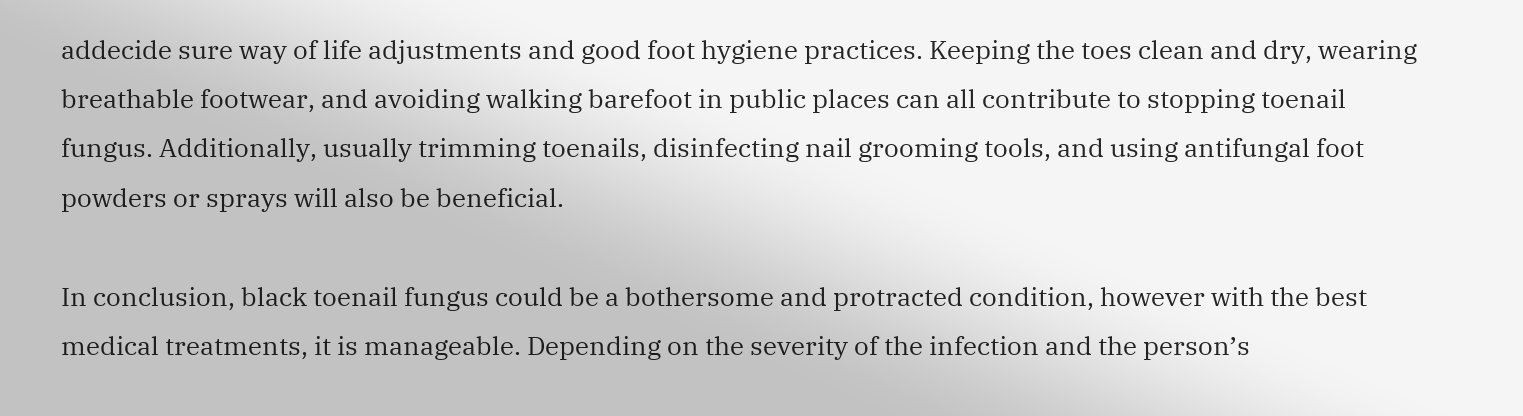addecide sure way of life adjustments and good foot hygiene practices. Keeping the toes clean and dry, wearing breathable footwear, and avoiding walking barefoot in public places can all contribute to stopping toenail fungus. Additionally, usually trimming toenails, disinfecting nail grooming tools, and using antifungal foot powders or sprays will also be beneficial.

In conclusion, black toenail fungus could be a bothersome and protracted condition, however with the best medical treatments, it is manageable. Depending on the severity of the infection and the person’s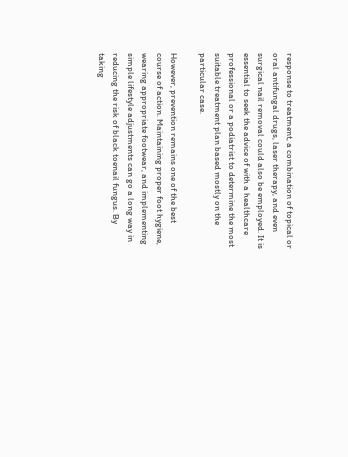response to treatment, a combination of topical or oral antifungal drugs, laser therapy, and even surgical nail removal could also be employed. It is essential to seek the advice of with a healthcare professional or a podiatrist to determine the most suitable treatment plan based mostly on the particular case.

However, prevention remains one of the best course of action. Maintaining proper foot hygiene, wearing appropriate footwear, and implementing simple lifestyle adjustments can go a long way in reducing the risk of black toenail fungus. By taking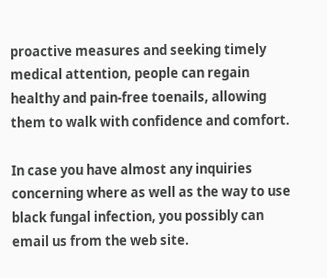proactive measures and seeking timely medical attention, people can regain healthy and pain-free toenails, allowing them to walk with confidence and comfort.

In case you have almost any inquiries concerning where as well as the way to use black fungal infection, you possibly can email us from the web site.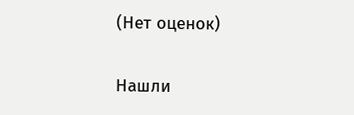(Нет оценок)

Нашли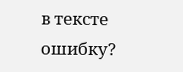в тексте ошибку?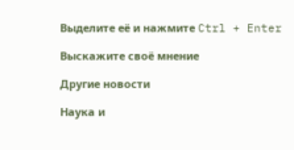Выделите её и нажмите Ctrl + Enter

Выскажите своё мнение

Другие новости

Наука и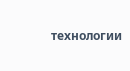технологии